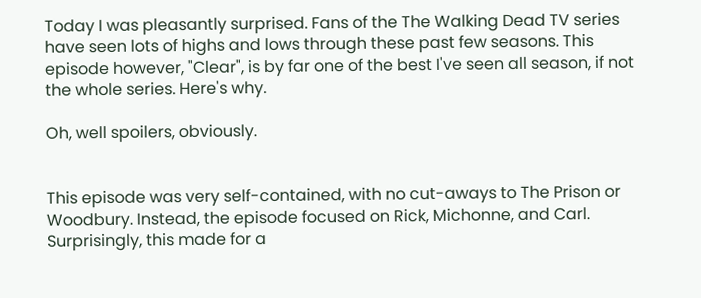Today I was pleasantly surprised. Fans of the The Walking Dead TV series have seen lots of highs and lows through these past few seasons. This episode however, "Clear", is by far one of the best I've seen all season, if not the whole series. Here's why.

Oh, well spoilers, obviously.


This episode was very self-contained, with no cut-aways to The Prison or Woodbury. Instead, the episode focused on Rick, Michonne, and Carl. Surprisingly, this made for a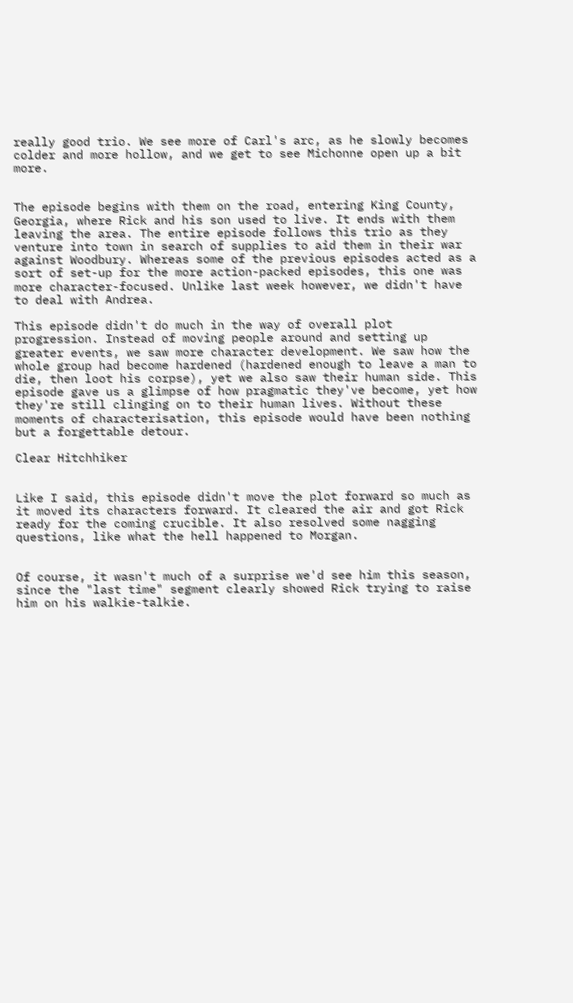really good trio. We see more of Carl's arc, as he slowly becomes colder and more hollow, and we get to see Michonne open up a bit more.


The episode begins with them on the road, entering King County, Georgia, where Rick and his son used to live. It ends with them leaving the area. The entire episode follows this trio as they venture into town in search of supplies to aid them in their war against Woodbury. Whereas some of the previous episodes acted as a sort of set-up for the more action-packed episodes, this one was more character-focused. Unlike last week however, we didn't have to deal with Andrea.

This episode didn't do much in the way of overall plot progression. Instead of moving people around and setting up greater events, we saw more character development. We saw how the whole group had become hardened (hardened enough to leave a man to die, then loot his corpse), yet we also saw their human side. This episode gave us a glimpse of how pragmatic they've become, yet how they're still clinging on to their human lives. Without these moments of characterisation, this episode would have been nothing but a forgettable detour.

Clear Hitchhiker


Like I said, this episode didn't move the plot forward so much as it moved its characters forward. It cleared the air and got Rick ready for the coming crucible. It also resolved some nagging questions, like what the hell happened to Morgan.


Of course, it wasn't much of a surprise we'd see him this season, since the "last time" segment clearly showed Rick trying to raise him on his walkie-talkie.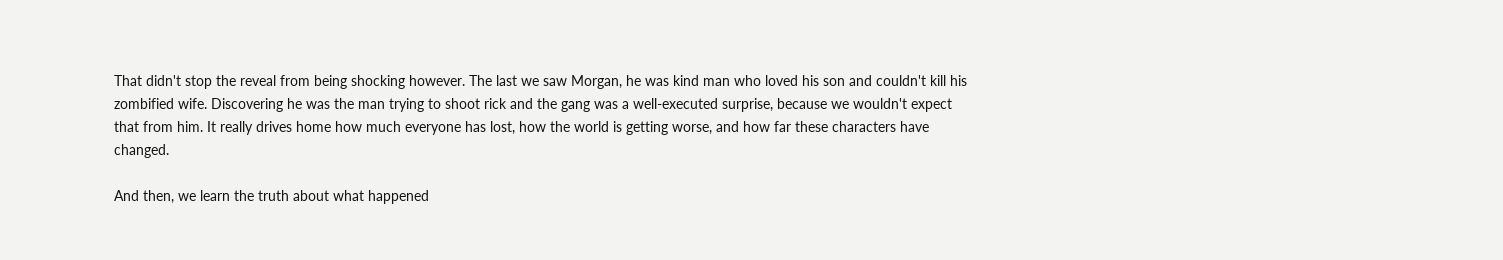That didn't stop the reveal from being shocking however. The last we saw Morgan, he was kind man who loved his son and couldn't kill his zombified wife. Discovering he was the man trying to shoot rick and the gang was a well-executed surprise, because we wouldn't expect that from him. It really drives home how much everyone has lost, how the world is getting worse, and how far these characters have changed.

And then, we learn the truth about what happened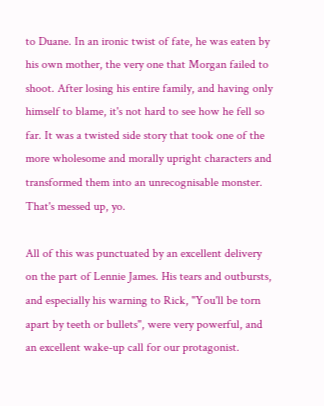to Duane. In an ironic twist of fate, he was eaten by his own mother, the very one that Morgan failed to shoot. After losing his entire family, and having only himself to blame, it's not hard to see how he fell so far. It was a twisted side story that took one of the more wholesome and morally upright characters and transformed them into an unrecognisable monster. That's messed up, yo.

All of this was punctuated by an excellent delivery on the part of Lennie James. His tears and outbursts, and especially his warning to Rick, "You'll be torn apart by teeth or bullets", were very powerful, and an excellent wake-up call for our protagonist.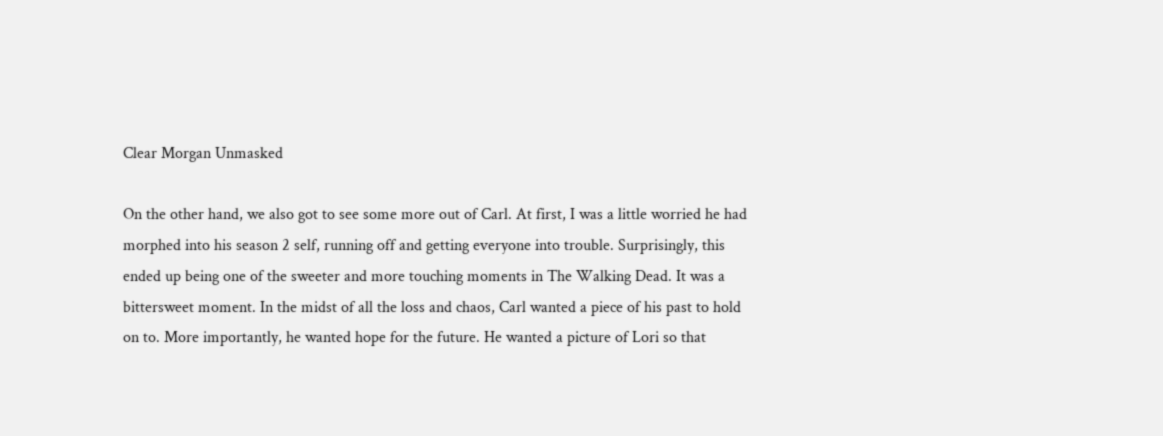Clear Morgan Unmasked

On the other hand, we also got to see some more out of Carl. At first, I was a little worried he had morphed into his season 2 self, running off and getting everyone into trouble. Surprisingly, this ended up being one of the sweeter and more touching moments in The Walking Dead. It was a bittersweet moment. In the midst of all the loss and chaos, Carl wanted a piece of his past to hold on to. More importantly, he wanted hope for the future. He wanted a picture of Lori so that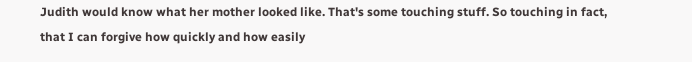Judith would know what her mother looked like. That's some touching stuff. So touching in fact, that I can forgive how quickly and how easily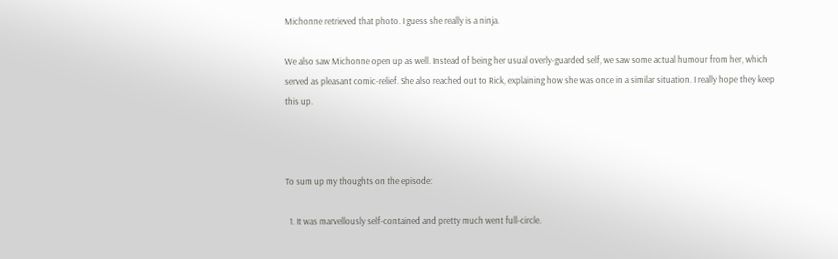Michonne retrieved that photo. I guess she really is a ninja.

We also saw Michonne open up as well. Instead of being her usual overly-guarded self, we saw some actual humour from her, which served as pleasant comic-relief. She also reached out to Rick, explaining how she was once in a similar situation. I really hope they keep this up.



To sum up my thoughts on the episode:

  1. It was marvellously self-contained and pretty much went full-circle.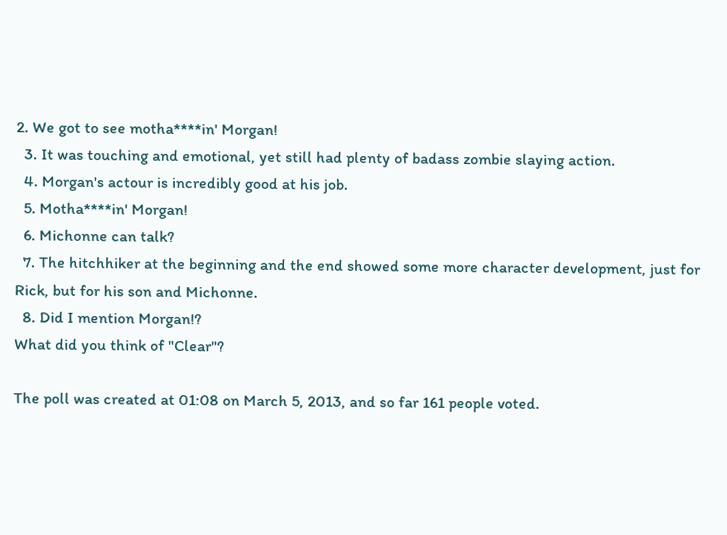2. We got to see motha****in' Morgan!
  3. It was touching and emotional, yet still had plenty of badass zombie slaying action.
  4. Morgan's actour is incredibly good at his job.
  5. Motha****in' Morgan!
  6. Michonne can talk?
  7. The hitchhiker at the beginning and the end showed some more character development, just for Rick, but for his son and Michonne.
  8. Did I mention Morgan!?
What did you think of "Clear"?

The poll was created at 01:08 on March 5, 2013, and so far 161 people voted.